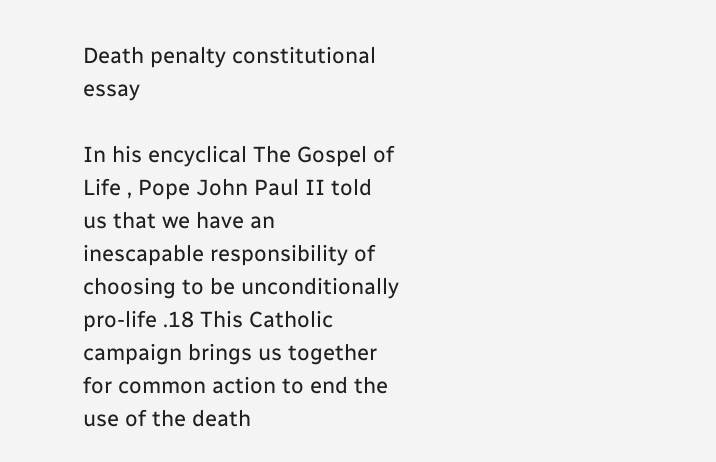Death penalty constitutional essay

In his encyclical The Gospel of Life , Pope John Paul II told us that we have an inescapable responsibility of choosing to be unconditionally pro-life .18 This Catholic campaign brings us together for common action to end the use of the death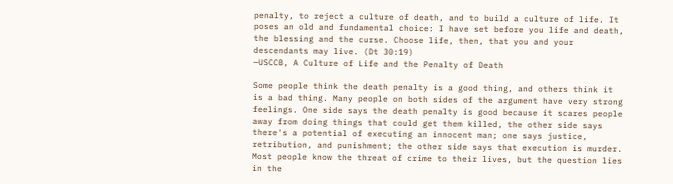penalty, to reject a culture of death, and to build a culture of life. It poses an old and fundamental choice: I have set before you life and death, the blessing and the curse. Choose life, then, that you and your descendants may live. (Dt 30:19)
—USCCB, A Culture of Life and the Penalty of Death

Some people think the death penalty is a good thing, and others think it is a bad thing. Many people on both sides of the argument have very strong feelings. One side says the death penalty is good because it scares people away from doing things that could get them killed, the other side says there's a potential of executing an innocent man; one says justice, retribution, and punishment; the other side says that execution is murder. Most people know the threat of crime to their lives, but the question lies in the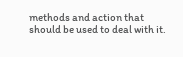methods and action that should be used to deal with it.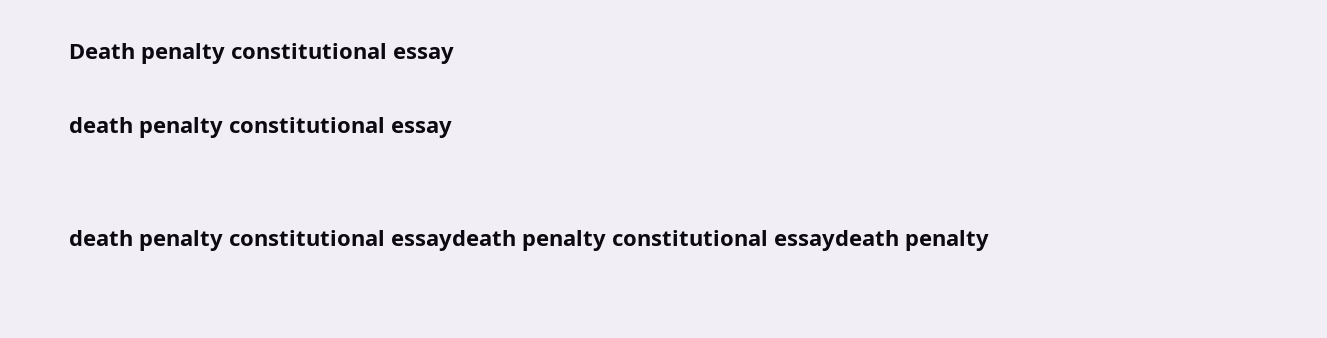Death penalty constitutional essay

death penalty constitutional essay


death penalty constitutional essaydeath penalty constitutional essaydeath penalty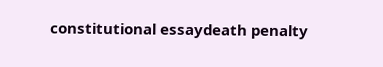constitutional essaydeath penalty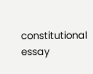constitutional essay